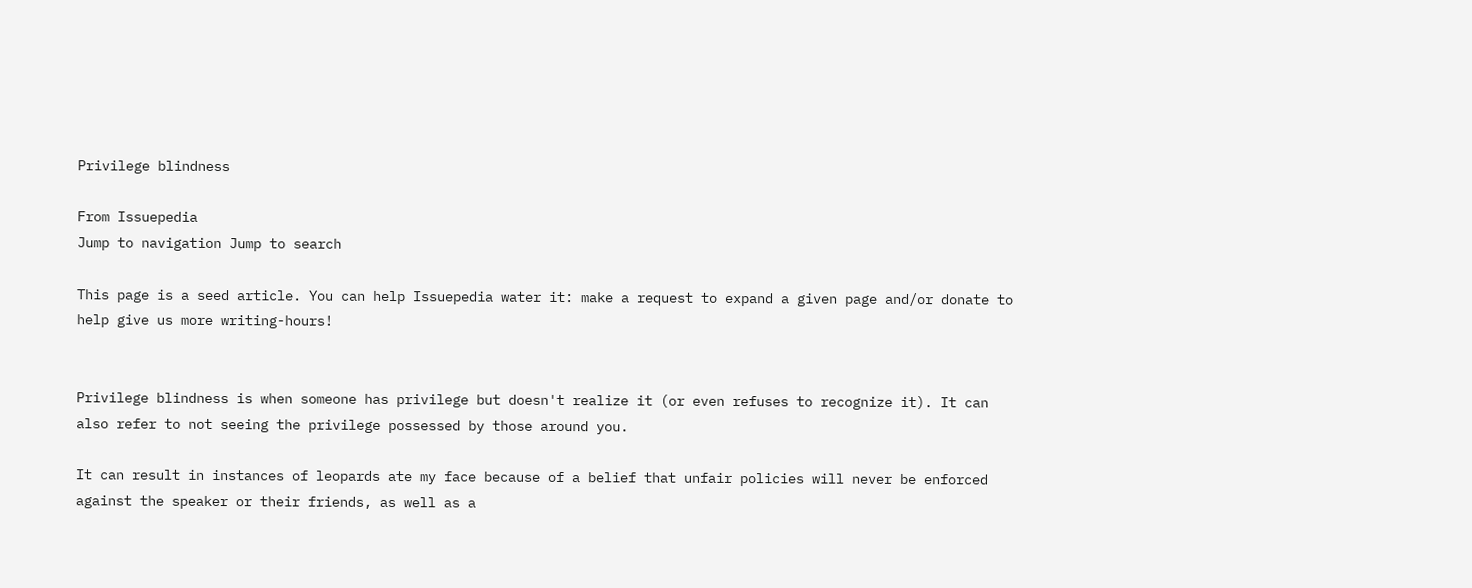Privilege blindness

From Issuepedia
Jump to navigation Jump to search

This page is a seed article. You can help Issuepedia water it: make a request to expand a given page and/or donate to help give us more writing-hours!


Privilege blindness is when someone has privilege but doesn't realize it (or even refuses to recognize it). It can also refer to not seeing the privilege possessed by those around you.

It can result in instances of leopards ate my face because of a belief that unfair policies will never be enforced against the speaker or their friends, as well as a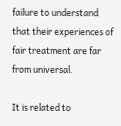failure to understand that their experiences of fair treatment are far from universal.

It is related to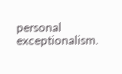personal exceptionalism.